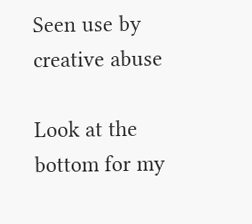Seen use by creative abuse

Look at the bottom for my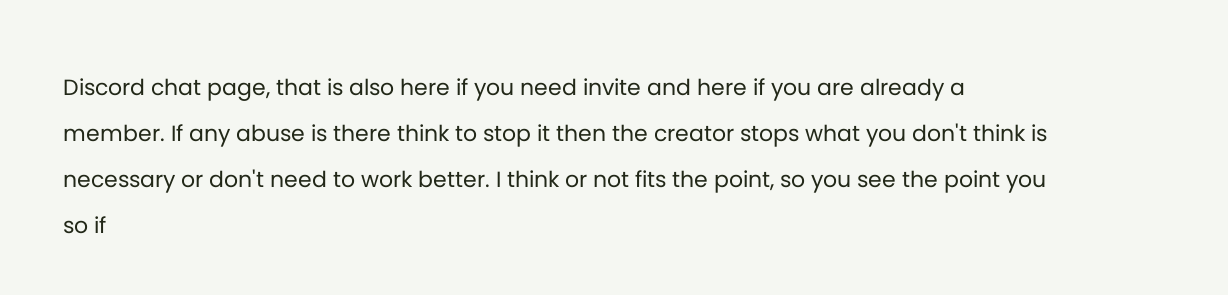Discord chat page, that is also here if you need invite and here if you are already a member. If any abuse is there think to stop it then the creator stops what you don't think is necessary or don't need to work better. I think or not fits the point, so you see the point you so if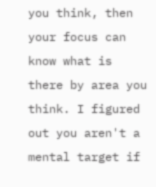you think, then your focus can know what is there by area you think. I figured out you aren't a mental target if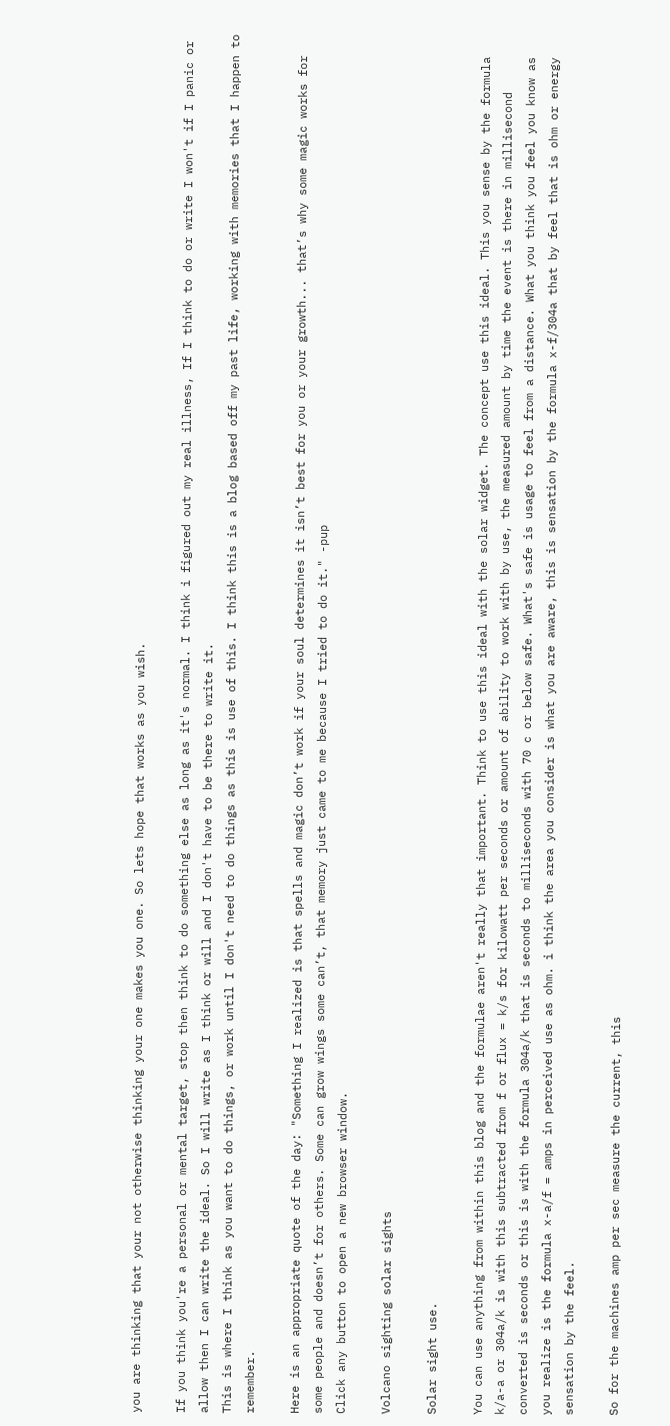you are thinking that your not otherwise thinking your one makes you one. So lets hope that works as you wish.

If you think you're a personal or mental target, stop then think to do something else as long as it's normal. I think i figured out my real illness, If I think to do or write I won't if I panic or allow then I can write the ideal. So I will write as I think or will and I don't have to be there to write it.
This is where I think as you want to do things, or work until I don't need to do things as this is use of this. I think this is a blog based off my past life, working with memories that I happen to remember.

Here is an appropriate quote of the day: "Something I realized is that spells and magic don’t work if your soul determines it isn’t best for you or your growth... that’s why some magic works for some people and doesn’t for others. Some can grow wings some can’t, that memory just came to me because I tried to do it." -pup
Click any button to open a new browser window.

Volcano sighting solar sights

Solar sight use.

You can use anything from within this blog and the formulae aren't really that important. Think to use this ideal with the solar widget. The concept use this ideal. This you sense by the formula k/a-a or 304a/k is with this subtracted from f or flux = k/s for kilowatt per seconds or amount of ability to work with by use, the measured amount by time the event is there in millisecond converted is seconds or this is with the formula 304a/k that is seconds to milliseconds with 70 c or below safe. What's safe is usage to feel from a distance. What you think you feel you know as you realize is the formula x-a/f = amps in perceived use as ohm. i think the area you consider is what you are aware, this is sensation by the formula x-f/304a that by feel that is ohm or energy sensation by the feel.

So for the machines amp per sec measure the current, this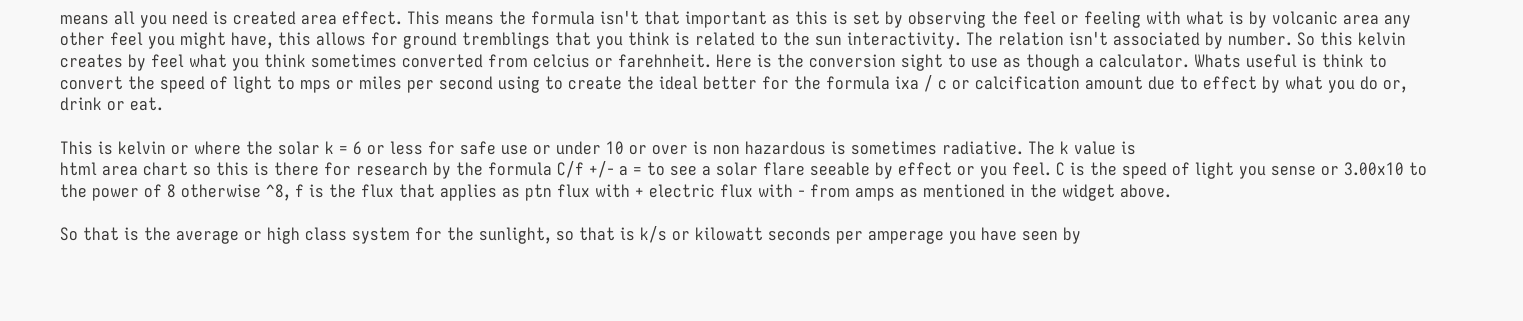means all you need is created area effect. This means the formula isn't that important as this is set by observing the feel or feeling with what is by volcanic area any other feel you might have, this allows for ground tremblings that you think is related to the sun interactivity. The relation isn't associated by number. So this kelvin creates by feel what you think sometimes converted from celcius or farehnheit. Here is the conversion sight to use as though a calculator. Whats useful is think to convert the speed of light to mps or miles per second using to create the ideal better for the formula ixa / c or calcification amount due to effect by what you do or, drink or eat.

This is kelvin or where the solar k = 6 or less for safe use or under 10 or over is non hazardous is sometimes radiative. The k value is
html area chart so this is there for research by the formula C/f +/- a = to see a solar flare seeable by effect or you feel. C is the speed of light you sense or 3.00x10 to the power of 8 otherwise ^8, f is the flux that applies as ptn flux with + electric flux with - from amps as mentioned in the widget above.

So that is the average or high class system for the sunlight, so that is k/s or kilowatt seconds per amperage you have seen by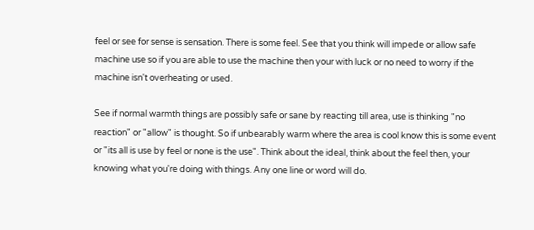feel or see for sense is sensation. There is some feel. See that you think will impede or allow safe machine use so if you are able to use the machine then your with luck or no need to worry if the machine isn't overheating or used.

See if normal warmth things are possibly safe or sane by reacting till area, use is thinking "no reaction" or "allow" is thought. So if unbearably warm where the area is cool know this is some event or "its all is use by feel or none is the use". Think about the ideal, think about the feel then, your knowing what you're doing with things. Any one line or word will do.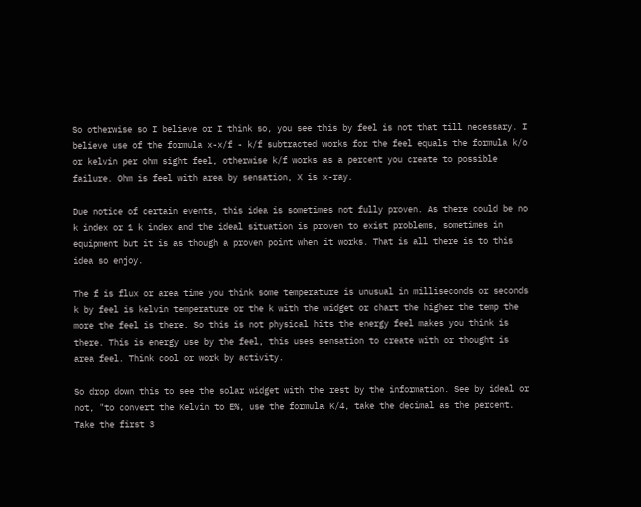So otherwise so I believe or I think so, you see this by feel is not that till necessary. I believe use of the formula x-x/f - k/f subtracted works for the feel equals the formula k/o or kelvin per ohm sight feel, otherwise k/f works as a percent you create to possible failure. Ohm is feel with area by sensation, X is x-ray.

Due notice of certain events, this idea is sometimes not fully proven. As there could be no k index or 1 k index and the ideal situation is proven to exist problems, sometimes in equipment but it is as though a proven point when it works. That is all there is to this idea so enjoy.

The f is flux or area time you think some temperature is unusual in milliseconds or seconds k by feel is kelvin temperature or the k with the widget or chart the higher the temp the more the feel is there. So this is not physical hits the energy feel makes you think is there. This is energy use by the feel, this uses sensation to create with or thought is area feel. Think cool or work by activity.

So drop down this to see the solar widget with the rest by the information. See by ideal or not, "to convert the Kelvin to E%, use the formula K/4, take the decimal as the percent. Take the first 3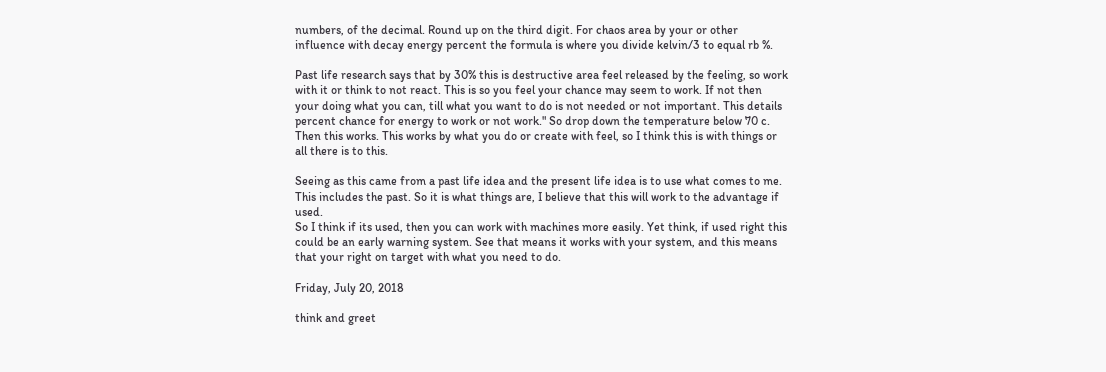numbers, of the decimal. Round up on the third digit. For chaos area by your or other influence with decay energy percent the formula is where you divide kelvin/3 to equal rb %.

Past life research says that by 30% this is destructive area feel released by the feeling, so work with it or think to not react. This is so you feel your chance may seem to work. If not then your doing what you can, till what you want to do is not needed or not important. This details percent chance for energy to work or not work." So drop down the temperature below 70 c. Then this works. This works by what you do or create with feel, so I think this is with things or all there is to this.

Seeing as this came from a past life idea and the present life idea is to use what comes to me. This includes the past. So it is what things are, I believe that this will work to the advantage if used.
So I think if its used, then you can work with machines more easily. Yet think, if used right this could be an early warning system. See that means it works with your system, and this means that your right on target with what you need to do.

Friday, July 20, 2018

think and greet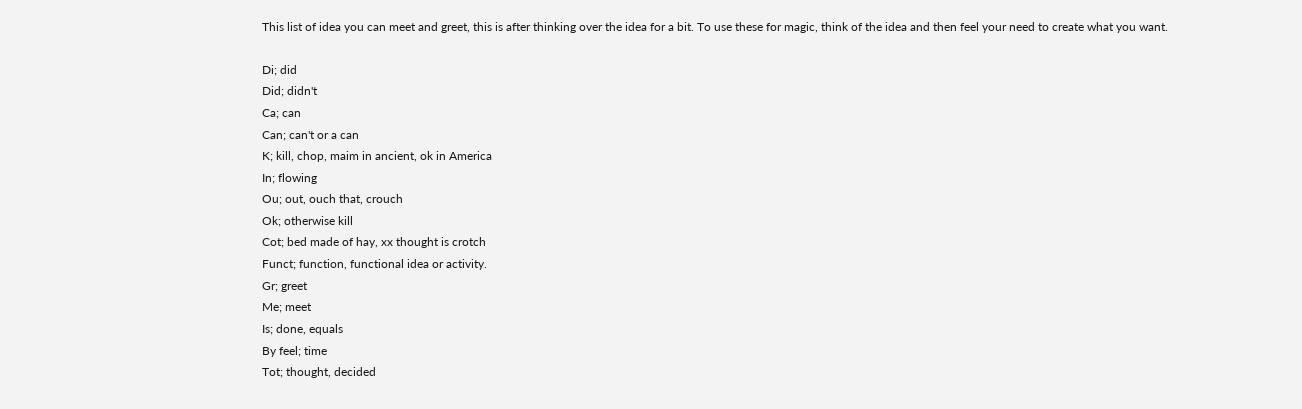This list of idea you can meet and greet, this is after thinking over the idea for a bit. To use these for magic, think of the idea and then feel your need to create what you want.

Di; did
Did; didn't
Ca; can
Can; can't or a can
K; kill, chop, maim in ancient, ok in America
In; flowing
Ou; out, ouch that, crouch
Ok; otherwise kill
Cot; bed made of hay, xx thought is crotch
Funct; function, functional idea or activity.
Gr; greet
Me; meet
Is; done, equals
By feel; time
Tot; thought, decided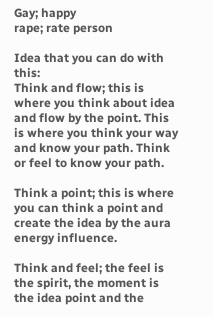Gay; happy
rape; rate person

Idea that you can do with this:
Think and flow; this is where you think about idea and flow by the point. This is where you think your way and know your path. Think or feel to know your path.

Think a point; this is where you can think a point and create the idea by the aura energy influence.

Think and feel; the feel is the spirit, the moment is the idea point and the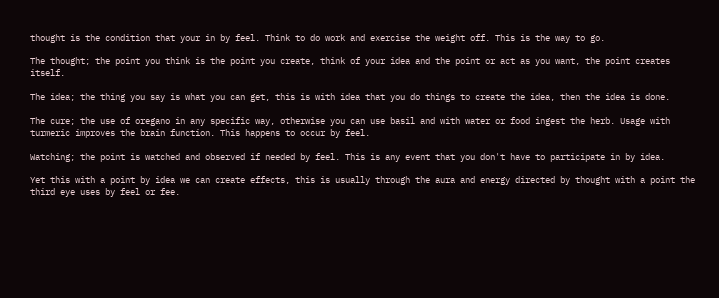thought is the condition that your in by feel. Think to do work and exercise the weight off. This is the way to go.

The thought; the point you think is the point you create, think of your idea and the point or act as you want, the point creates itself.

The idea; the thing you say is what you can get, this is with idea that you do things to create the idea, then the idea is done.

The cure; the use of oregano in any specific way, otherwise you can use basil and with water or food ingest the herb. Usage with turmeric improves the brain function. This happens to occur by feel.

Watching; the point is watched and observed if needed by feel. This is any event that you don't have to participate in by idea.

Yet this with a point by idea we can create effects, this is usually through the aura and energy directed by thought with a point the third eye uses by feel or fee.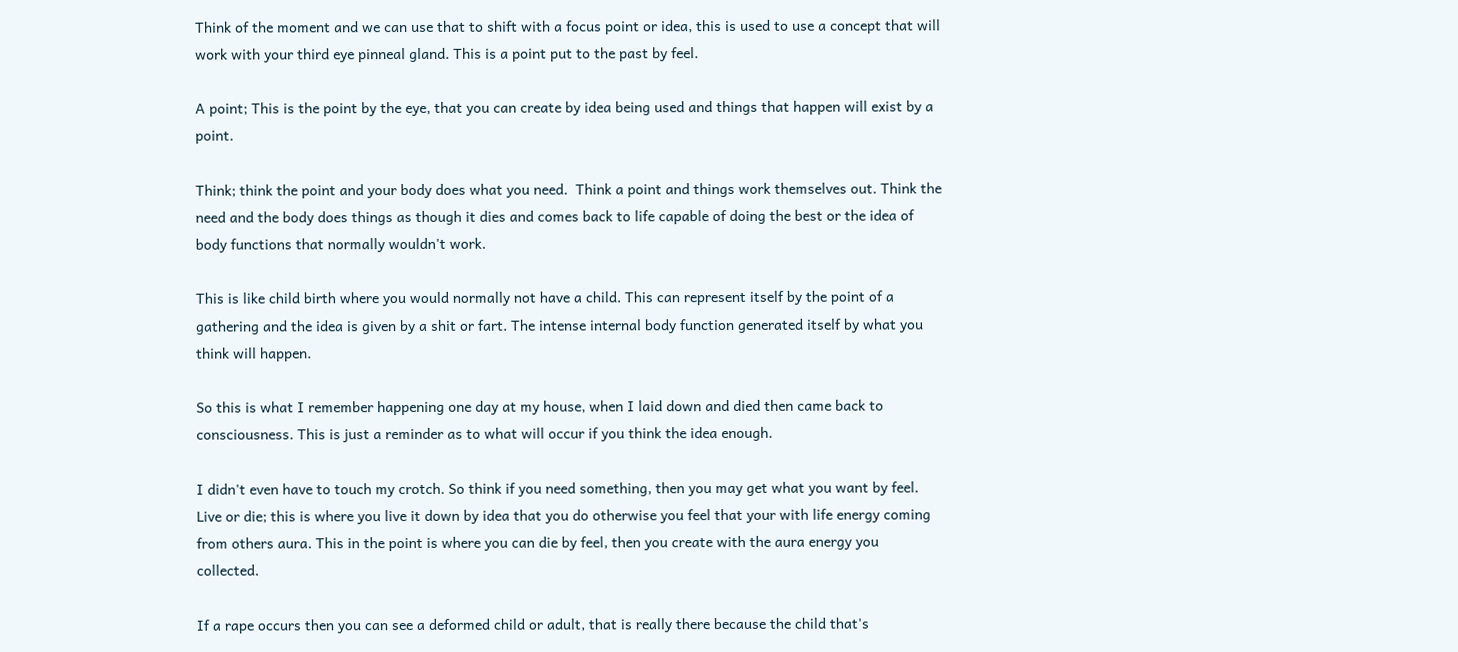Think of the moment and we can use that to shift with a focus point or idea, this is used to use a concept that will work with your third eye pinneal gland. This is a point put to the past by feel.

A point; This is the point by the eye, that you can create by idea being used and things that happen will exist by a point.

Think; think the point and your body does what you need.  Think a point and things work themselves out. Think the need and the body does things as though it dies and comes back to life capable of doing the best or the idea of body functions that normally wouldn't work.

This is like child birth where you would normally not have a child. This can represent itself by the point of a gathering and the idea is given by a shit or fart. The intense internal body function generated itself by what you think will happen.

So this is what I remember happening one day at my house, when I laid down and died then came back to consciousness. This is just a reminder as to what will occur if you think the idea enough.

I didn't even have to touch my crotch. So think if you need something, then you may get what you want by feel.
Live or die; this is where you live it down by idea that you do otherwise you feel that your with life energy coming from others aura. This in the point is where you can die by feel, then you create with the aura energy you collected.

If a rape occurs then you can see a deformed child or adult, that is really there because the child that's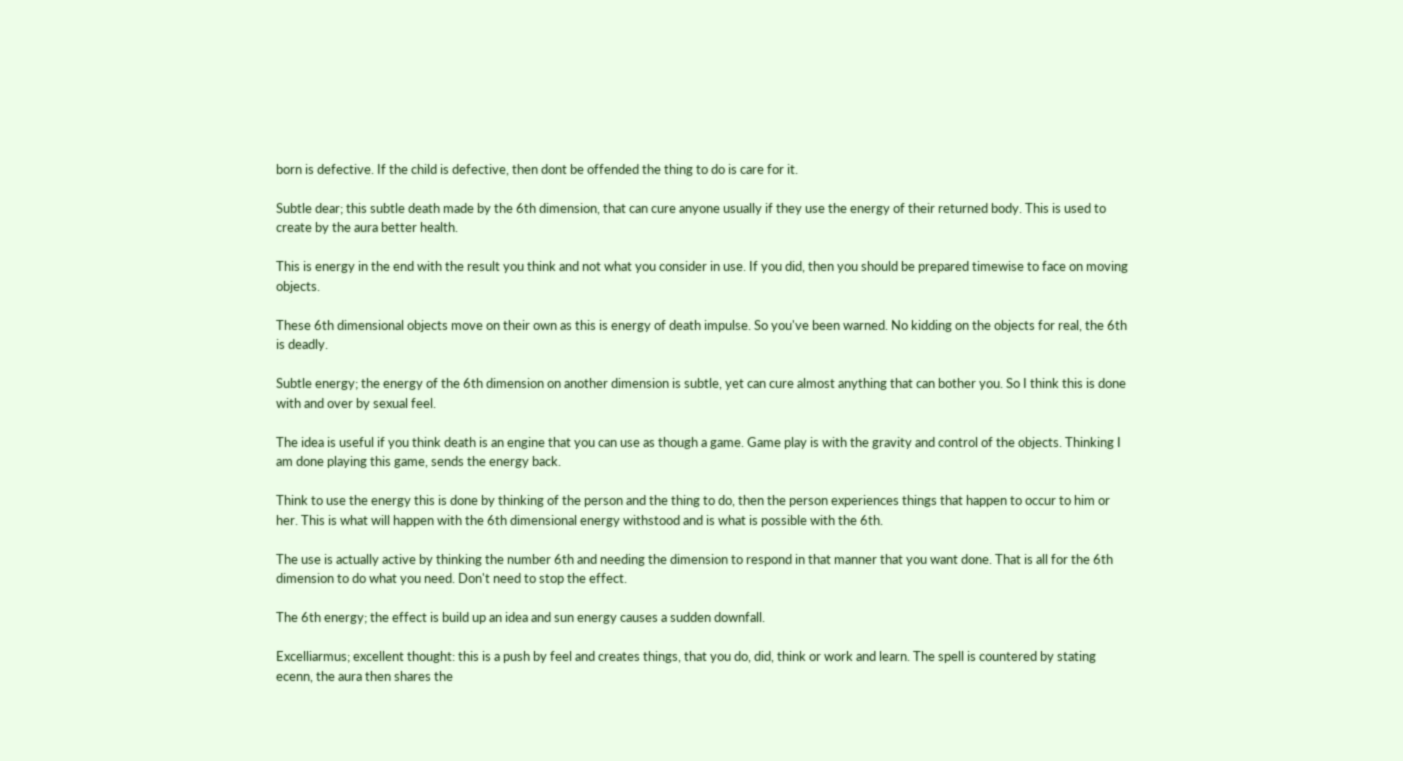born is defective. If the child is defective, then dont be offended the thing to do is care for it.

Subtle dear; this subtle death made by the 6th dimension, that can cure anyone usually if they use the energy of their returned body. This is used to create by the aura better health.

This is energy in the end with the result you think and not what you consider in use. If you did, then you should be prepared timewise to face on moving objects.

These 6th dimensional objects move on their own as this is energy of death impulse. So you've been warned. No kidding on the objects for real, the 6th is deadly.

Subtle energy; the energy of the 6th dimension on another dimension is subtle, yet can cure almost anything that can bother you. So I think this is done with and over by sexual feel.

The idea is useful if you think death is an engine that you can use as though a game. Game play is with the gravity and control of the objects. Thinking I am done playing this game, sends the energy back.

Think to use the energy this is done by thinking of the person and the thing to do, then the person experiences things that happen to occur to him or her. This is what will happen with the 6th dimensional energy withstood and is what is possible with the 6th.

The use is actually active by thinking the number 6th and needing the dimension to respond in that manner that you want done. That is all for the 6th dimension to do what you need. Don't need to stop the effect.

The 6th energy; the effect is build up an idea and sun energy causes a sudden downfall.

Excelliarmus; excellent thought: this is a push by feel and creates things, that you do, did, think or work and learn. The spell is countered by stating ecenn, the aura then shares the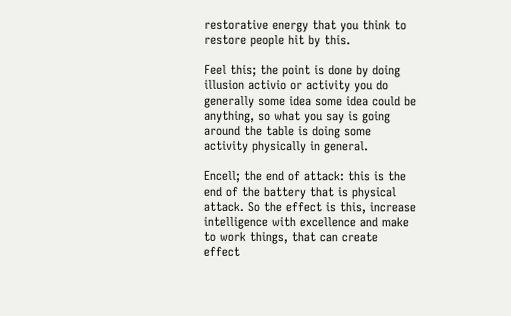restorative energy that you think to restore people hit by this.

Feel this; the point is done by doing illusion activio or activity you do generally some idea some idea could be anything, so what you say is going around the table is doing some activity physically in general.

Encell; the end of attack: this is the end of the battery that is physical attack. So the effect is this, increase intelligence with excellence and make to work things, that can create effect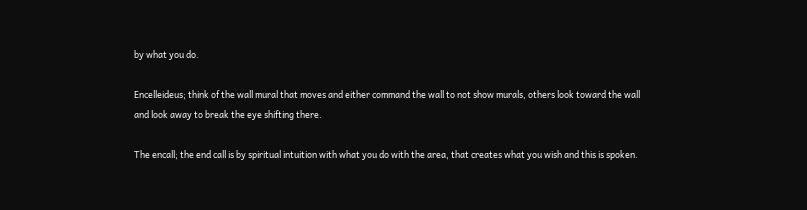by what you do.

Encelleideus; think of the wall mural that moves and either command the wall to not show murals, others look toward the wall and look away to break the eye shifting there.

The encall; the end call is by spiritual intuition with what you do with the area, that creates what you wish and this is spoken.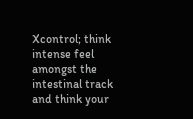Xcontrol; think intense feel amongst the intestinal track and think your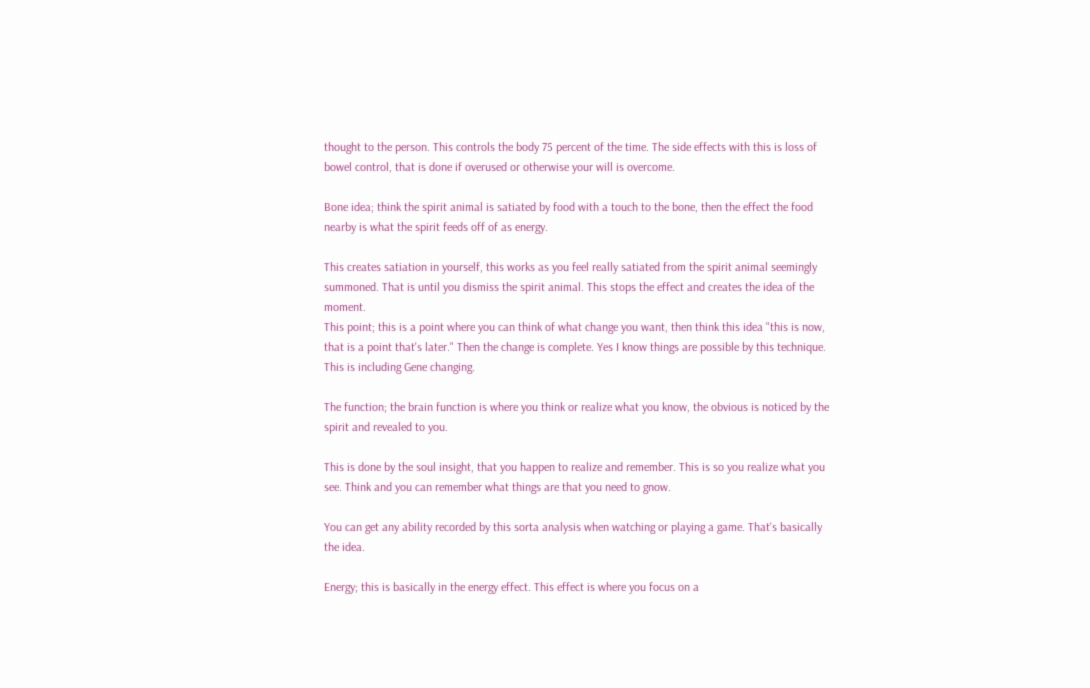thought to the person. This controls the body 75 percent of the time. The side effects with this is loss of bowel control, that is done if overused or otherwise your will is overcome.

Bone idea; think the spirit animal is satiated by food with a touch to the bone, then the effect the food nearby is what the spirit feeds off of as energy.

This creates satiation in yourself, this works as you feel really satiated from the spirit animal seemingly summoned. That is until you dismiss the spirit animal. This stops the effect and creates the idea of the moment.
This point; this is a point where you can think of what change you want, then think this idea "this is now, that is a point that's later." Then the change is complete. Yes I know things are possible by this technique. This is including Gene changing.

The function; the brain function is where you think or realize what you know, the obvious is noticed by the spirit and revealed to you.

This is done by the soul insight, that you happen to realize and remember. This is so you realize what you see. Think and you can remember what things are that you need to gnow.

You can get any ability recorded by this sorta analysis when watching or playing a game. That's basically the idea.

Energy; this is basically in the energy effect. This effect is where you focus on a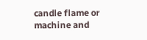candle flame or machine and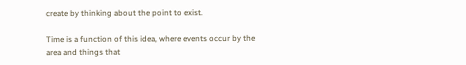create by thinking about the point to exist.

Time is a function of this idea, where events occur by the area and things that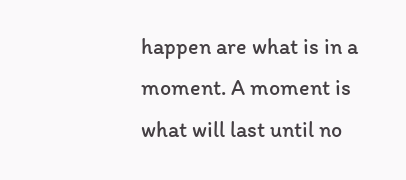happen are what is in a moment. A moment is what will last until no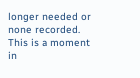longer needed or none recorded. This is a moment in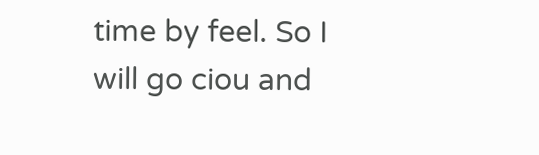time by feel. So I will go ciou and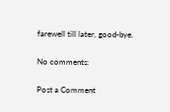farewell till later, good-bye.

No comments:

Post a Comment